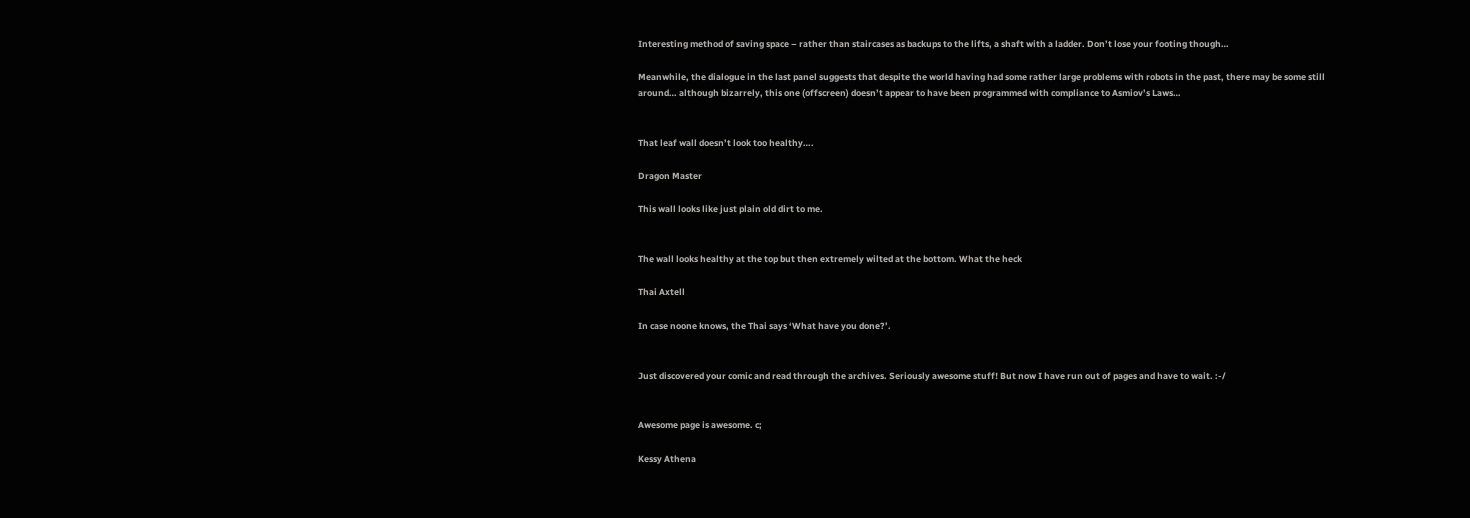Interesting method of saving space – rather than staircases as backups to the lifts, a shaft with a ladder. Don’t lose your footing though…

Meanwhile, the dialogue in the last panel suggests that despite the world having had some rather large problems with robots in the past, there may be some still around… although bizarrely, this one (offscreen) doesn’t appear to have been programmed with compliance to Asmiov’s Laws…


That leaf wall doesn’t look too healthy….

Dragon Master

This wall looks like just plain old dirt to me.


The wall looks healthy at the top but then extremely wilted at the bottom. What the heck

Thai Axtell

In case noone knows, the Thai says ‘What have you done?’.


Just discovered your comic and read through the archives. Seriously awesome stuff! But now I have run out of pages and have to wait. :-/


Awesome page is awesome. c;

Kessy Athena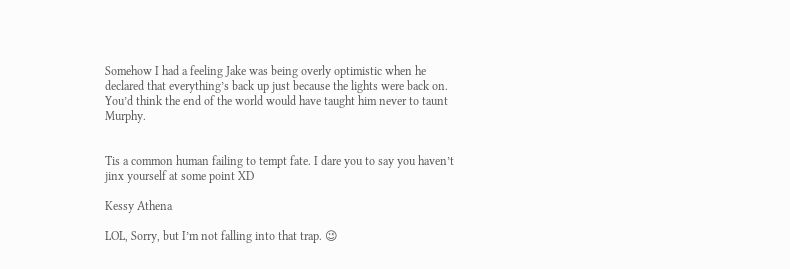Somehow I had a feeling Jake was being overly optimistic when he declared that everything’s back up just because the lights were back on. You’d think the end of the world would have taught him never to taunt Murphy.


Tis a common human failing to tempt fate. I dare you to say you haven’t jinx yourself at some point XD

Kessy Athena

LOL, Sorry, but I’m not falling into that trap. 😉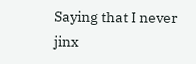Saying that I never jinx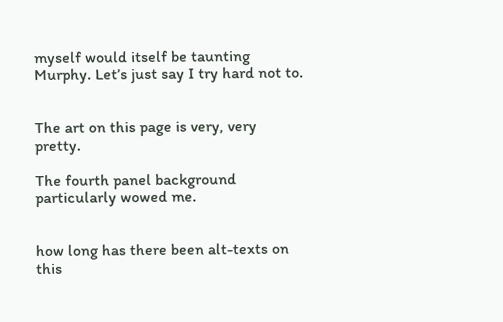myself would itself be taunting Murphy. Let’s just say I try hard not to.


The art on this page is very, very pretty.

The fourth panel background particularly wowed me.


how long has there been alt-texts on this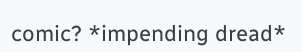comic? *impending dread*